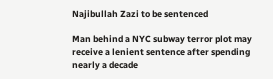Najibullah Zazi to be sentenced

Man behind a NYC subway terror plot may receive a lenient sentence after spending nearly a decade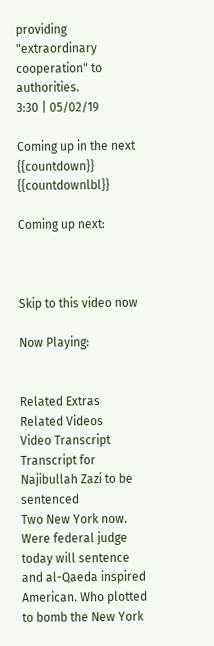providing "extraordinary cooperation" to authorities.
3:30 | 05/02/19

Coming up in the next {{countdown}} {{countdownlbl}}

Coming up next:



Skip to this video now

Now Playing:


Related Extras
Related Videos
Video Transcript
Transcript for Najibullah Zazi to be sentenced
Two New York now. Were federal judge today will sentence and al-Qaeda inspired American. Who plotted to bomb the New York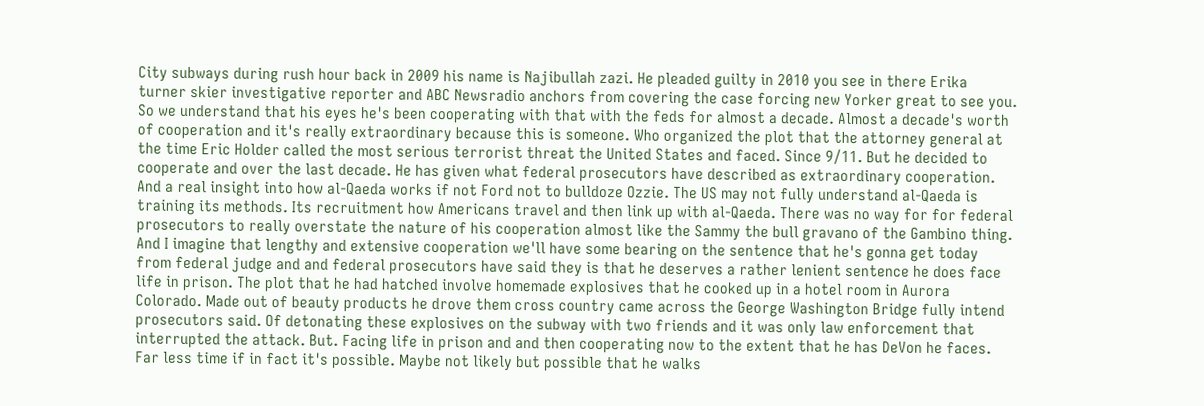City subways during rush hour back in 2009 his name is Najibullah zazi. He pleaded guilty in 2010 you see in there Erika turner skier investigative reporter and ABC Newsradio anchors from covering the case forcing new Yorker great to see you. So we understand that his eyes he's been cooperating with that with the feds for almost a decade. Almost a decade's worth of cooperation and it's really extraordinary because this is someone. Who organized the plot that the attorney general at the time Eric Holder called the most serious terrorist threat the United States and faced. Since 9/11. But he decided to cooperate and over the last decade. He has given what federal prosecutors have described as extraordinary cooperation. And a real insight into how al-Qaeda works if not Ford not to bulldoze Ozzie. The US may not fully understand al-Qaeda is training its methods. Its recruitment how Americans travel and then link up with al-Qaeda. There was no way for for federal prosecutors to really overstate the nature of his cooperation almost like the Sammy the bull gravano of the Gambino thing. And I imagine that lengthy and extensive cooperation we'll have some bearing on the sentence that he's gonna get today from federal judge and and federal prosecutors have said they is that he deserves a rather lenient sentence he does face life in prison. The plot that he had hatched involve homemade explosives that he cooked up in a hotel room in Aurora Colorado. Made out of beauty products he drove them cross country came across the George Washington Bridge fully intend prosecutors said. Of detonating these explosives on the subway with two friends and it was only law enforcement that interrupted the attack. But. Facing life in prison and and then cooperating now to the extent that he has DeVon he faces. Far less time if in fact it's possible. Maybe not likely but possible that he walks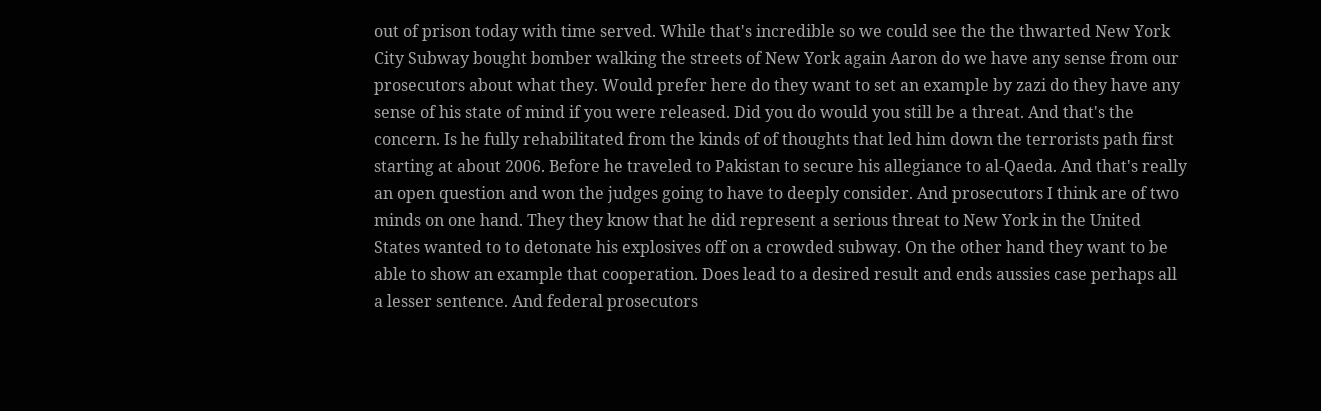out of prison today with time served. While that's incredible so we could see the the thwarted New York City Subway bought bomber walking the streets of New York again Aaron do we have any sense from our prosecutors about what they. Would prefer here do they want to set an example by zazi do they have any sense of his state of mind if you were released. Did you do would you still be a threat. And that's the concern. Is he fully rehabilitated from the kinds of of thoughts that led him down the terrorists path first starting at about 2006. Before he traveled to Pakistan to secure his allegiance to al-Qaeda. And that's really an open question and won the judges going to have to deeply consider. And prosecutors I think are of two minds on one hand. They they know that he did represent a serious threat to New York in the United States wanted to to detonate his explosives off on a crowded subway. On the other hand they want to be able to show an example that cooperation. Does lead to a desired result and ends aussies case perhaps all a lesser sentence. And federal prosecutors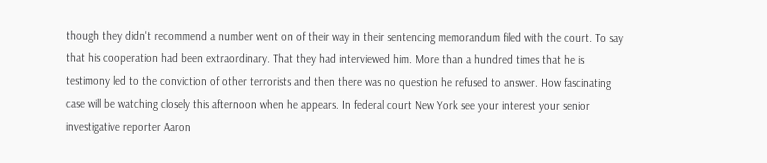though they didn't recommend a number went on of their way in their sentencing memorandum filed with the court. To say that his cooperation had been extraordinary. That they had interviewed him. More than a hundred times that he is testimony led to the conviction of other terrorists and then there was no question he refused to answer. How fascinating case will be watching closely this afternoon when he appears. In federal court New York see your interest your senior investigative reporter Aaron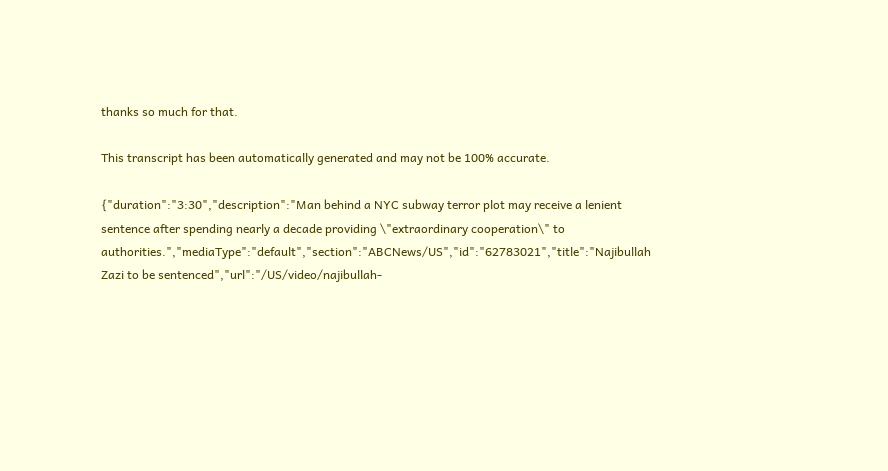thanks so much for that.

This transcript has been automatically generated and may not be 100% accurate.

{"duration":"3:30","description":"Man behind a NYC subway terror plot may receive a lenient sentence after spending nearly a decade providing \"extraordinary cooperation\" to authorities.","mediaType":"default","section":"ABCNews/US","id":"62783021","title":"Najibullah Zazi to be sentenced","url":"/US/video/najibullah-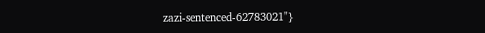zazi-sentenced-62783021"}